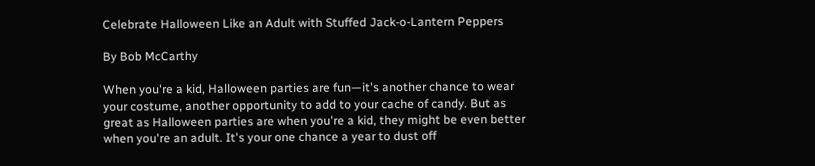Celebrate Halloween Like an Adult with Stuffed Jack-o-Lantern Peppers

By Bob McCarthy

When you're a kid, Halloween parties are fun—it's another chance to wear your costume, another opportunity to add to your cache of candy. But as great as Halloween parties are when you're a kid, they might be even better when you're an adult. It's your one chance a year to dust off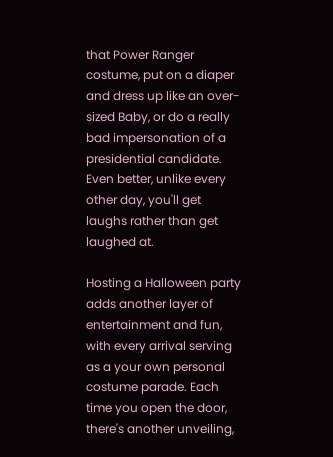that Power Ranger costume, put on a diaper and dress up like an over-sized Baby, or do a really bad impersonation of a presidential candidate. Even better, unlike every other day, you'll get laughs rather than get laughed at.

Hosting a Halloween party adds another layer of entertainment and fun, with every arrival serving as a your own personal costume parade. Each time you open the door, there's another unveiling,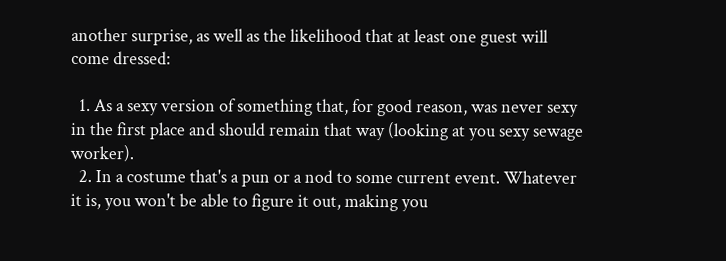another surprise, as well as the likelihood that at least one guest will come dressed:

  1. As a sexy version of something that, for good reason, was never sexy in the first place and should remain that way (looking at you sexy sewage worker).
  2. In a costume that's a pun or a nod to some current event. Whatever it is, you won't be able to figure it out, making you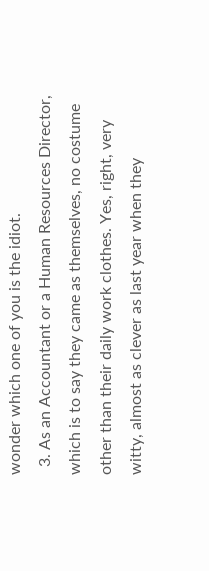wonder which one of you is the idiot.
  3. As an Accountant or a Human Resources Director, which is to say they came as themselves, no costume other than their daily work clothes. Yes, right, very witty, almost as clever as last year when they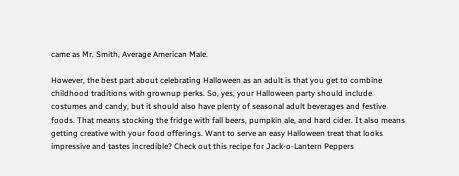came as Mr. Smith, Average American Male.

However, the best part about celebrating Halloween as an adult is that you get to combine childhood traditions with grownup perks. So, yes, your Halloween party should include costumes and candy, but it should also have plenty of seasonal adult beverages and festive foods. That means stocking the fridge with fall beers, pumpkin ale, and hard cider. It also means getting creative with your food offerings. Want to serve an easy Halloween treat that looks impressive and tastes incredible? Check out this recipe for Jack-o-Lantern Peppers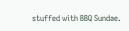stuffed with BBQ Sundae.